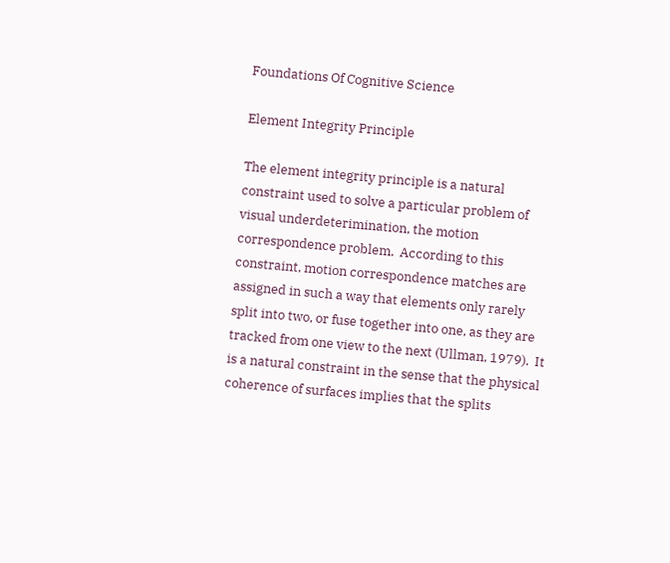Foundations Of Cognitive Science

Element Integrity Principle

The element integrity principle is a natural constraint used to solve a particular problem of visual underdeterimination, the motion correspondence problem.  According to this constraint, motion correspondence matches are assigned in such a way that elements only rarely split into two, or fuse together into one, as they are tracked from one view to the next (Ullman, 1979).  It is a natural constraint in the sense that the physical coherence of surfaces implies that the splits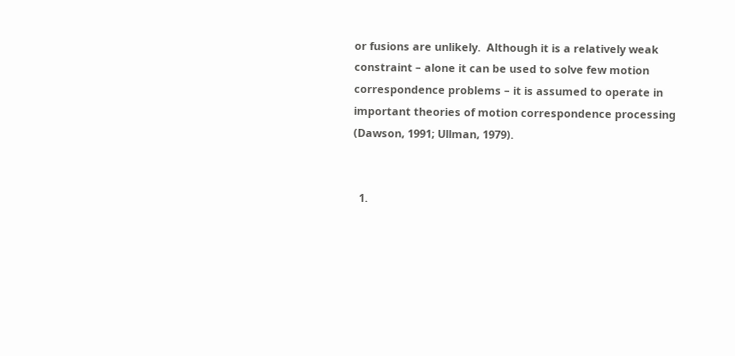or fusions are unlikely.  Although it is a relatively weak constraint – alone it can be used to solve few motion correspondence problems – it is assumed to operate in important theories of motion correspondence processing (Dawson, 1991; Ullman, 1979).


  1.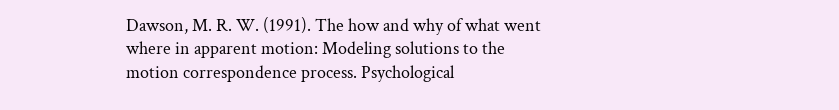Dawson, M. R. W. (1991). The how and why of what went where in apparent motion: Modeling solutions to the motion correspondence process. Psychological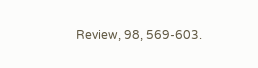Review, 98, 569-603.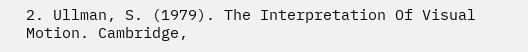2. Ullman, S. (1979). The Interpretation Of Visual Motion. Cambridge,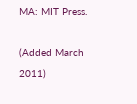MA: MIT Press.

(Added March 2011)